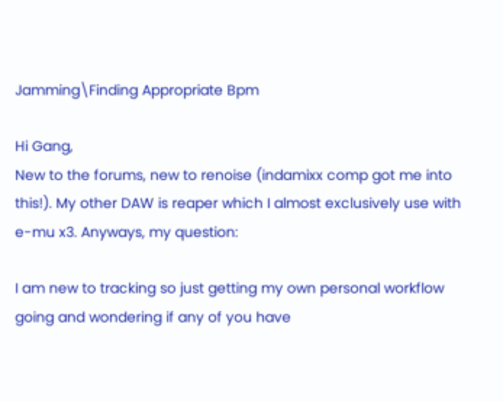Jamming\Finding Appropriate Bpm

Hi Gang,
New to the forums, new to renoise (indamixx comp got me into this!). My other DAW is reaper which I almost exclusively use with e-mu x3. Anyways, my question:

I am new to tracking so just getting my own personal workflow going and wondering if any of you have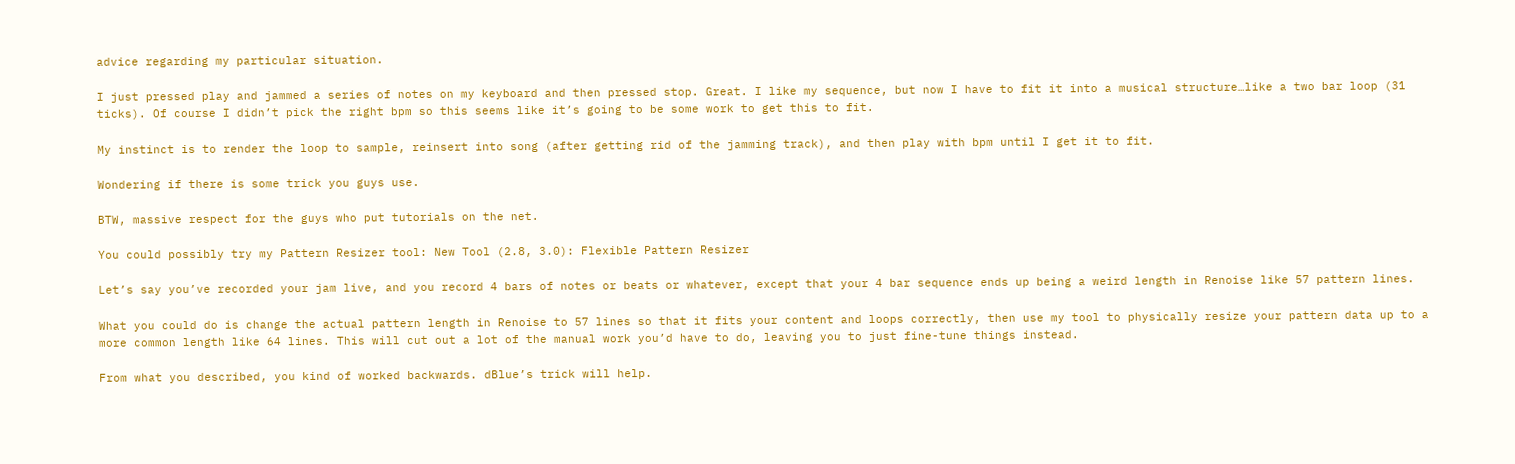advice regarding my particular situation.

I just pressed play and jammed a series of notes on my keyboard and then pressed stop. Great. I like my sequence, but now I have to fit it into a musical structure…like a two bar loop (31 ticks). Of course I didn’t pick the right bpm so this seems like it’s going to be some work to get this to fit.

My instinct is to render the loop to sample, reinsert into song (after getting rid of the jamming track), and then play with bpm until I get it to fit.

Wondering if there is some trick you guys use.

BTW, massive respect for the guys who put tutorials on the net.

You could possibly try my Pattern Resizer tool: New Tool (2.8, 3.0): Flexible Pattern Resizer

Let’s say you’ve recorded your jam live, and you record 4 bars of notes or beats or whatever, except that your 4 bar sequence ends up being a weird length in Renoise like 57 pattern lines.

What you could do is change the actual pattern length in Renoise to 57 lines so that it fits your content and loops correctly, then use my tool to physically resize your pattern data up to a more common length like 64 lines. This will cut out a lot of the manual work you’d have to do, leaving you to just fine-tune things instead.

From what you described, you kind of worked backwards. dBlue’s trick will help.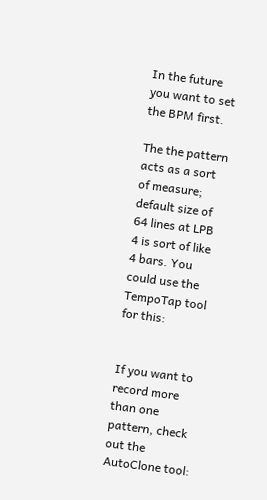In the future you want to set the BPM first.

The the pattern acts as a sort of measure; default size of 64 lines at LPB 4 is sort of like 4 bars. You could use the TempoTap tool for this:


If you want to record more than one pattern, check out the AutoClone tool: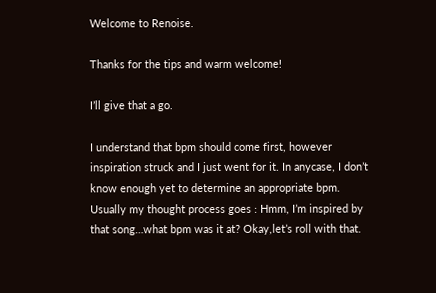Welcome to Renoise.

Thanks for the tips and warm welcome!

I’ll give that a go.

I understand that bpm should come first, however inspiration struck and I just went for it. In anycase, I don’t know enough yet to determine an appropriate bpm. Usually my thought process goes : Hmm, I’m inspired by that song…what bpm was it at? Okay,let’s roll with that.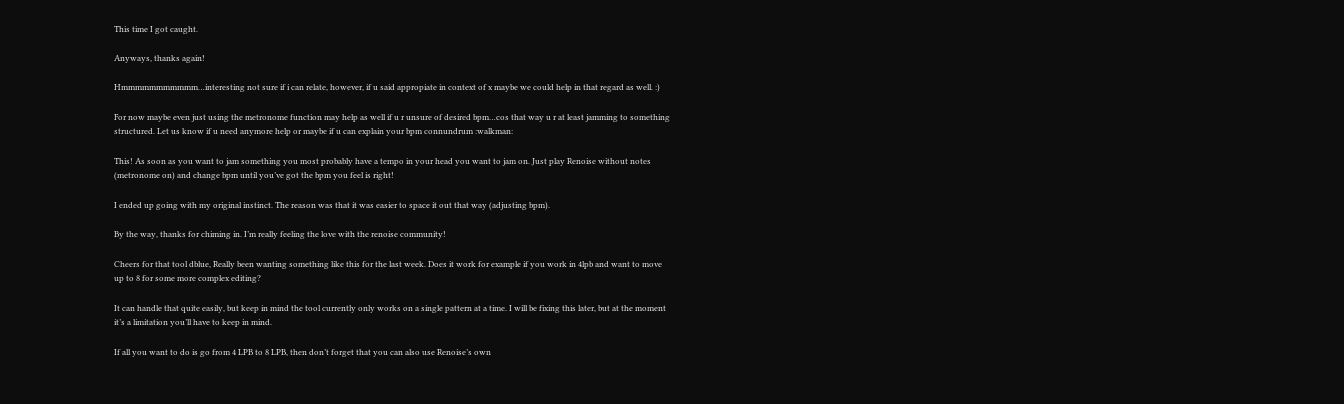This time I got caught.

Anyways, thanks again!

Hmmmmmmmmmmm…interesting not sure if i can relate, however, if u said appropiate in context of x maybe we could help in that regard as well. :)

For now maybe even just using the metronome function may help as well if u r unsure of desired bpm…cos that way u r at least jamming to something structured. Let us know if u need anymore help or maybe if u can explain your bpm connundrum :walkman:

This! As soon as you want to jam something you most probably have a tempo in your head you want to jam on. Just play Renoise without notes (metronome on) and change bpm until you’ve got the bpm you feel is right!

I ended up going with my original instinct. The reason was that it was easier to space it out that way (adjusting bpm).

By the way, thanks for chiming in. I’m really feeling the love with the renoise community!

Cheers for that tool dblue, Really been wanting something like this for the last week. Does it work for example if you work in 4lpb and want to move up to 8 for some more complex editing?

It can handle that quite easily, but keep in mind the tool currently only works on a single pattern at a time. I will be fixing this later, but at the moment it’s a limitation you’ll have to keep in mind.

If all you want to do is go from 4 LPB to 8 LPB, then don’t forget that you can also use Renoise’s own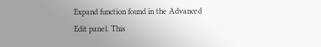Expand function found in the Advanced Edit panel. This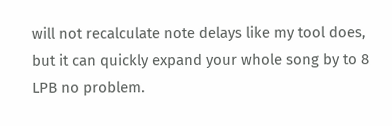will not recalculate note delays like my tool does, but it can quickly expand your whole song by to 8 LPB no problem.